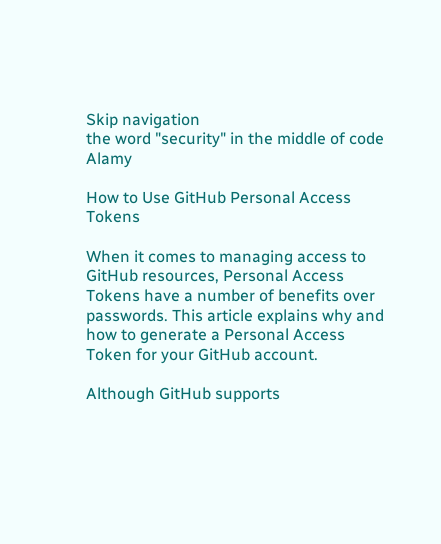Skip navigation
the word "security" in the middle of code Alamy

How to Use GitHub Personal Access Tokens

When it comes to managing access to GitHub resources, Personal Access Tokens have a number of benefits over passwords. This article explains why and how to generate a Personal Access Token for your GitHub account.

Although GitHub supports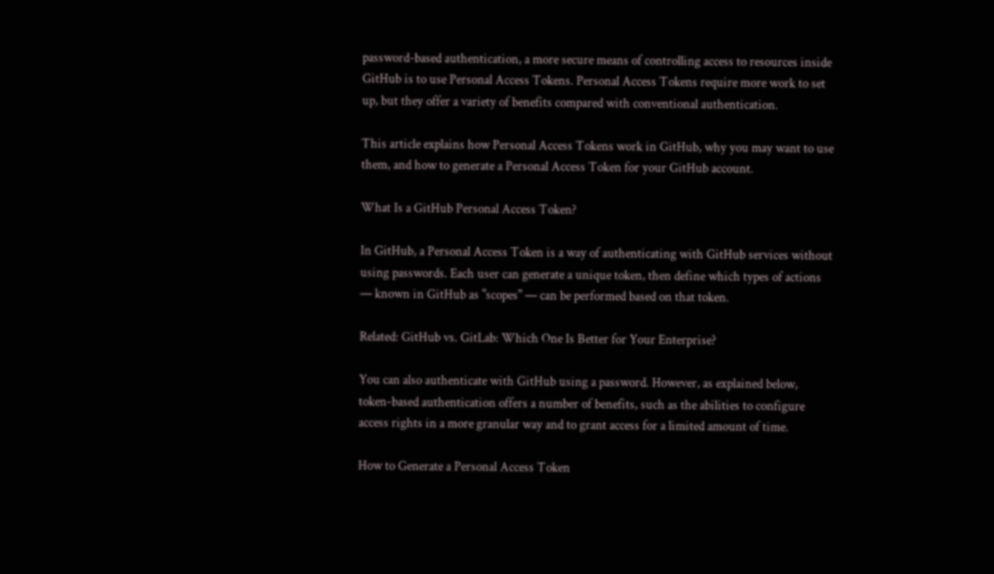password-based authentication, a more secure means of controlling access to resources inside GitHub is to use Personal Access Tokens. Personal Access Tokens require more work to set up, but they offer a variety of benefits compared with conventional authentication.

This article explains how Personal Access Tokens work in GitHub, why you may want to use them, and how to generate a Personal Access Token for your GitHub account.

What Is a GitHub Personal Access Token?

In GitHub, a Personal Access Token is a way of authenticating with GitHub services without using passwords. Each user can generate a unique token, then define which types of actions — known in GitHub as "scopes" — can be performed based on that token.

Related: GitHub vs. GitLab: Which One Is Better for Your Enterprise?

You can also authenticate with GitHub using a password. However, as explained below, token-based authentication offers a number of benefits, such as the abilities to configure access rights in a more granular way and to grant access for a limited amount of time.

How to Generate a Personal Access Token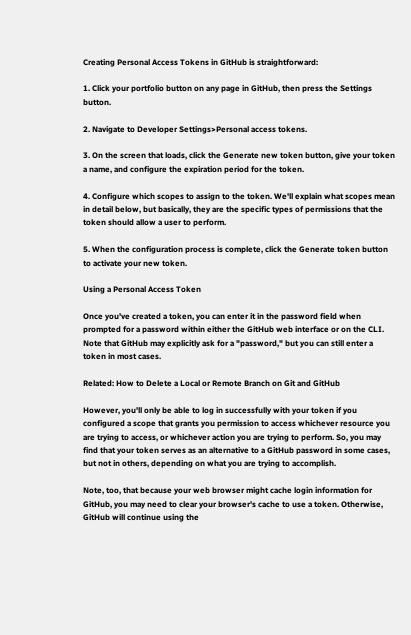Creating Personal Access Tokens in GitHub is straightforward:

1. Click your portfolio button on any page in GitHub, then press the Settings button.

2. Navigate to Developer Settings>Personal access tokens.

3. On the screen that loads, click the Generate new token button, give your token a name, and configure the expiration period for the token.

4. Configure which scopes to assign to the token. We'll explain what scopes mean in detail below, but basically, they are the specific types of permissions that the token should allow a user to perform.

5. When the configuration process is complete, click the Generate token button to activate your new token.

Using a Personal Access Token

Once you've created a token, you can enter it in the password field when prompted for a password within either the GitHub web interface or on the CLI. Note that GitHub may explicitly ask for a "password," but you can still enter a token in most cases.

Related: How to Delete a Local or Remote Branch on Git and GitHub

However, you'll only be able to log in successfully with your token if you configured a scope that grants you permission to access whichever resource you are trying to access, or whichever action you are trying to perform. So, you may find that your token serves as an alternative to a GitHub password in some cases, but not in others, depending on what you are trying to accomplish.

Note, too, that because your web browser might cache login information for GitHub, you may need to clear your browser's cache to use a token. Otherwise, GitHub will continue using the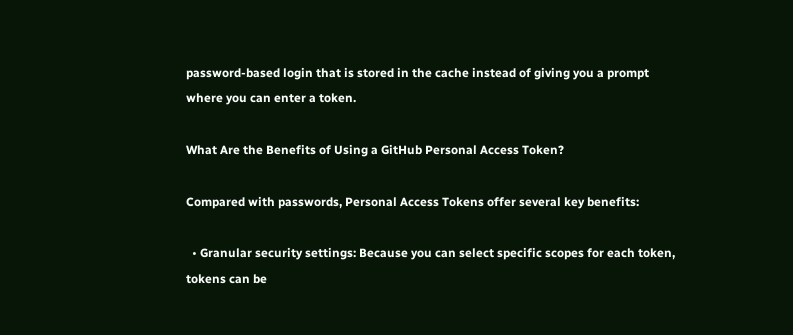password-based login that is stored in the cache instead of giving you a prompt where you can enter a token.

What Are the Benefits of Using a GitHub Personal Access Token?

Compared with passwords, Personal Access Tokens offer several key benefits:

  • Granular security settings: Because you can select specific scopes for each token, tokens can be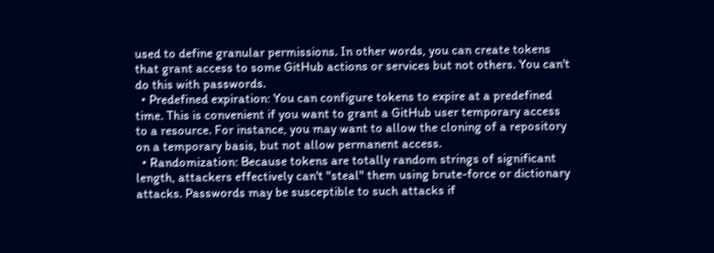used to define granular permissions. In other words, you can create tokens that grant access to some GitHub actions or services but not others. You can't do this with passwords.
  • Predefined expiration: You can configure tokens to expire at a predefined time. This is convenient if you want to grant a GitHub user temporary access to a resource. For instance, you may want to allow the cloning of a repository on a temporary basis, but not allow permanent access.
  • Randomization: Because tokens are totally random strings of significant length, attackers effectively can't "steal" them using brute-force or dictionary attacks. Passwords may be susceptible to such attacks if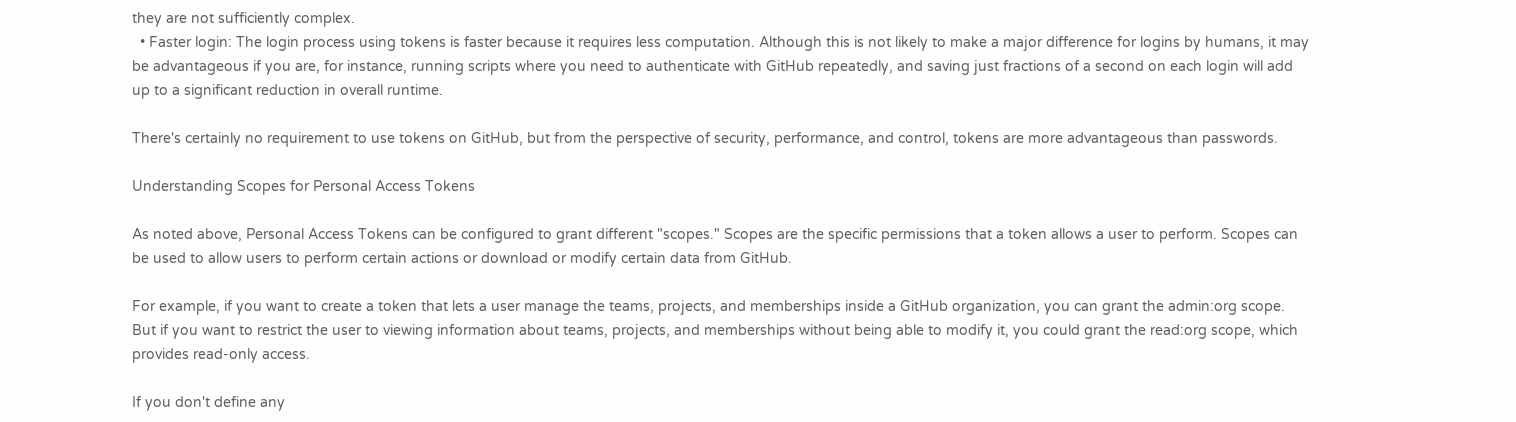they are not sufficiently complex.
  • Faster login: The login process using tokens is faster because it requires less computation. Although this is not likely to make a major difference for logins by humans, it may be advantageous if you are, for instance, running scripts where you need to authenticate with GitHub repeatedly, and saving just fractions of a second on each login will add up to a significant reduction in overall runtime.

There's certainly no requirement to use tokens on GitHub, but from the perspective of security, performance, and control, tokens are more advantageous than passwords.

Understanding Scopes for Personal Access Tokens

As noted above, Personal Access Tokens can be configured to grant different "scopes." Scopes are the specific permissions that a token allows a user to perform. Scopes can be used to allow users to perform certain actions or download or modify certain data from GitHub.

For example, if you want to create a token that lets a user manage the teams, projects, and memberships inside a GitHub organization, you can grant the admin:org scope. But if you want to restrict the user to viewing information about teams, projects, and memberships without being able to modify it, you could grant the read:org scope, which provides read-only access.

If you don't define any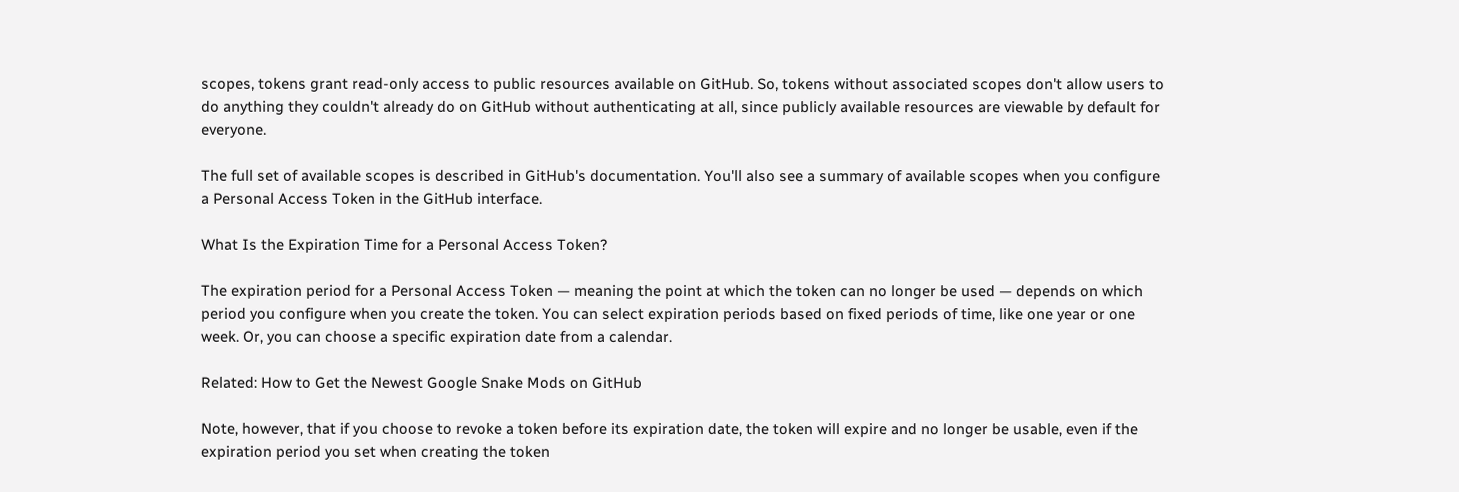scopes, tokens grant read-only access to public resources available on GitHub. So, tokens without associated scopes don't allow users to do anything they couldn't already do on GitHub without authenticating at all, since publicly available resources are viewable by default for everyone.

The full set of available scopes is described in GitHub's documentation. You'll also see a summary of available scopes when you configure a Personal Access Token in the GitHub interface.

What Is the Expiration Time for a Personal Access Token?

The expiration period for a Personal Access Token — meaning the point at which the token can no longer be used — depends on which period you configure when you create the token. You can select expiration periods based on fixed periods of time, like one year or one week. Or, you can choose a specific expiration date from a calendar.

Related: How to Get the Newest Google Snake Mods on GitHub

Note, however, that if you choose to revoke a token before its expiration date, the token will expire and no longer be usable, even if the expiration period you set when creating the token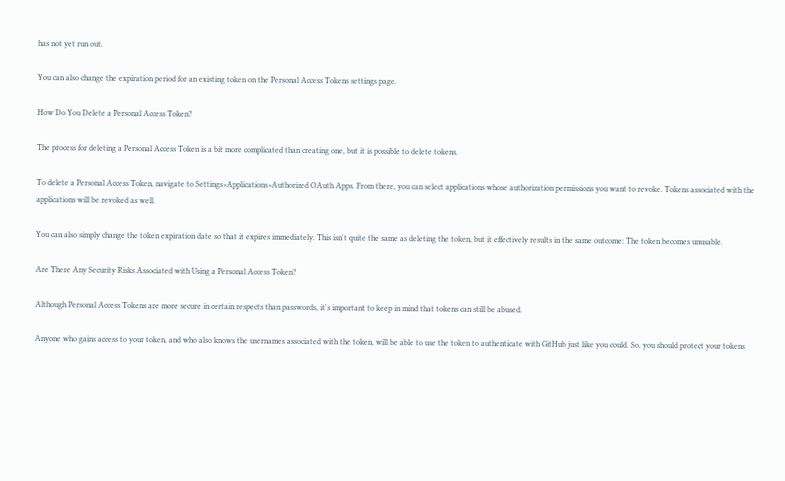has not yet run out.

You can also change the expiration period for an existing token on the Personal Access Tokens settings page.

How Do You Delete a Personal Access Token?

The process for deleting a Personal Access Token is a bit more complicated than creating one, but it is possible to delete tokens.

To delete a Personal Access Token, navigate to Settings>Applications>Authorized OAuth Apps. From there, you can select applications whose authorization permissions you want to revoke. Tokens associated with the applications will be revoked as well.

You can also simply change the token expiration date so that it expires immediately. This isn't quite the same as deleting the token, but it effectively results in the same outcome: The token becomes unusable.

Are There Any Security Risks Associated with Using a Personal Access Token?

Although Personal Access Tokens are more secure in certain respects than passwords, it's important to keep in mind that tokens can still be abused.

Anyone who gains access to your token, and who also knows the usernames associated with the token, will be able to use the token to authenticate with GitHub just like you could. So, you should protect your tokens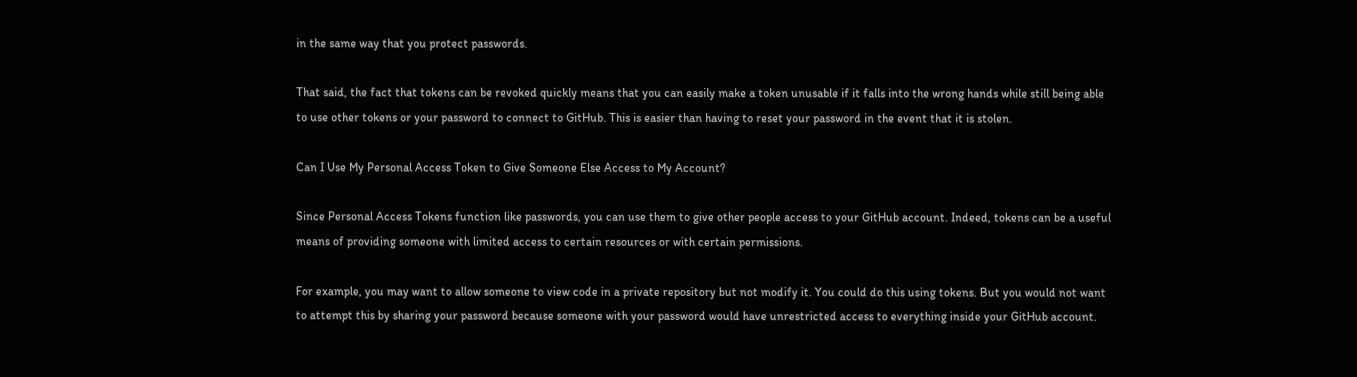in the same way that you protect passwords.

That said, the fact that tokens can be revoked quickly means that you can easily make a token unusable if it falls into the wrong hands while still being able to use other tokens or your password to connect to GitHub. This is easier than having to reset your password in the event that it is stolen.

Can I Use My Personal Access Token to Give Someone Else Access to My Account?

Since Personal Access Tokens function like passwords, you can use them to give other people access to your GitHub account. Indeed, tokens can be a useful means of providing someone with limited access to certain resources or with certain permissions.

For example, you may want to allow someone to view code in a private repository but not modify it. You could do this using tokens. But you would not want to attempt this by sharing your password because someone with your password would have unrestricted access to everything inside your GitHub account.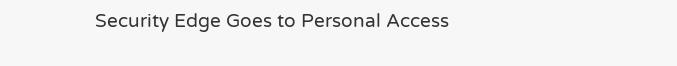Security Edge Goes to Personal Access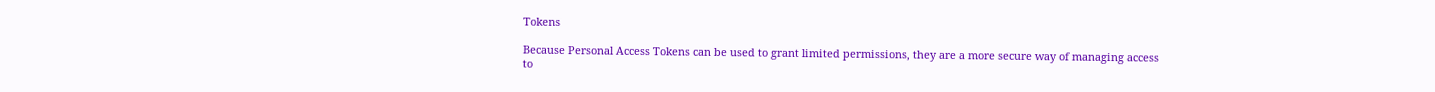Tokens

Because Personal Access Tokens can be used to grant limited permissions, they are a more secure way of managing access to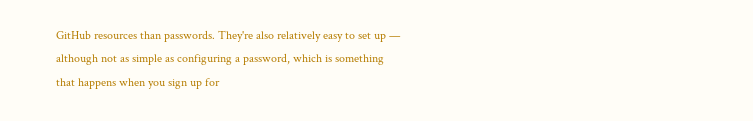GitHub resources than passwords. They're also relatively easy to set up — although not as simple as configuring a password, which is something that happens when you sign up for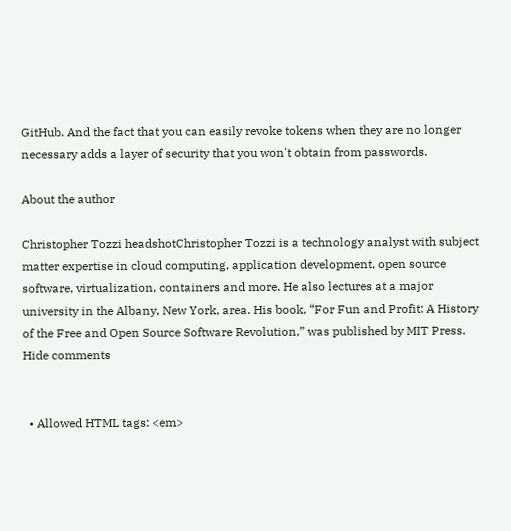GitHub. And the fact that you can easily revoke tokens when they are no longer necessary adds a layer of security that you won't obtain from passwords.

About the author

Christopher Tozzi headshotChristopher Tozzi is a technology analyst with subject matter expertise in cloud computing, application development, open source software, virtualization, containers and more. He also lectures at a major university in the Albany, New York, area. His book, “For Fun and Profit: A History of the Free and Open Source Software Revolution,” was published by MIT Press.
Hide comments


  • Allowed HTML tags: <em>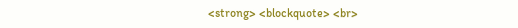<strong> <blockquote> <br>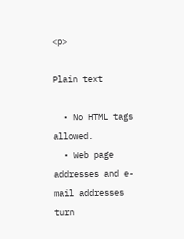<p>

Plain text

  • No HTML tags allowed.
  • Web page addresses and e-mail addresses turn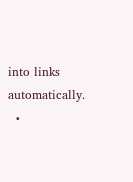into links automatically.
  •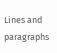Lines and paragraphs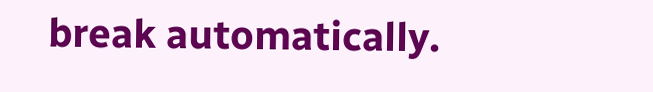break automatically.